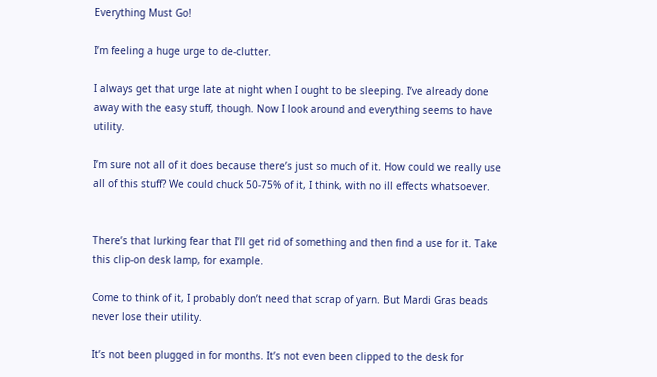Everything Must Go!

I’m feeling a huge urge to de-clutter.

I always get that urge late at night when I ought to be sleeping. I’ve already done away with the easy stuff, though. Now I look around and everything seems to have utility.

I’m sure not all of it does because there’s just so much of it. How could we really use all of this stuff? We could chuck 50-75% of it, I think, with no ill effects whatsoever.


There’s that lurking fear that I’ll get rid of something and then find a use for it. Take this clip-on desk lamp, for example.

Come to think of it, I probably don’t need that scrap of yarn. But Mardi Gras beads never lose their utility.

It’s not been plugged in for months. It’s not even been clipped to the desk for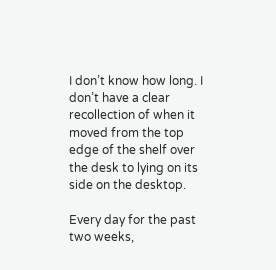I don’t know how long. I don’t have a clear recollection of when it moved from the top edge of the shelf over the desk to lying on its side on the desktop.

Every day for the past two weeks,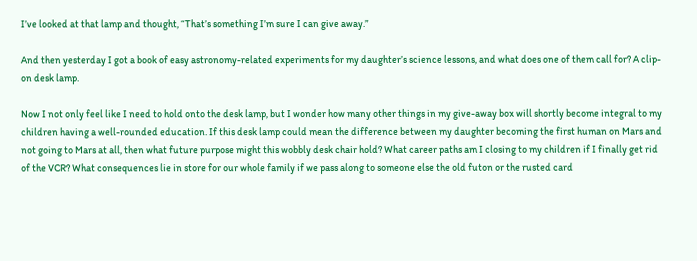I’ve looked at that lamp and thought, “That’s something I’m sure I can give away.”

And then yesterday I got a book of easy astronomy-related experiments for my daughter’s science lessons, and what does one of them call for? A clip-on desk lamp.

Now I not only feel like I need to hold onto the desk lamp, but I wonder how many other things in my give-away box will shortly become integral to my children having a well-rounded education. If this desk lamp could mean the difference between my daughter becoming the first human on Mars and not going to Mars at all, then what future purpose might this wobbly desk chair hold? What career paths am I closing to my children if I finally get rid of the VCR? What consequences lie in store for our whole family if we pass along to someone else the old futon or the rusted card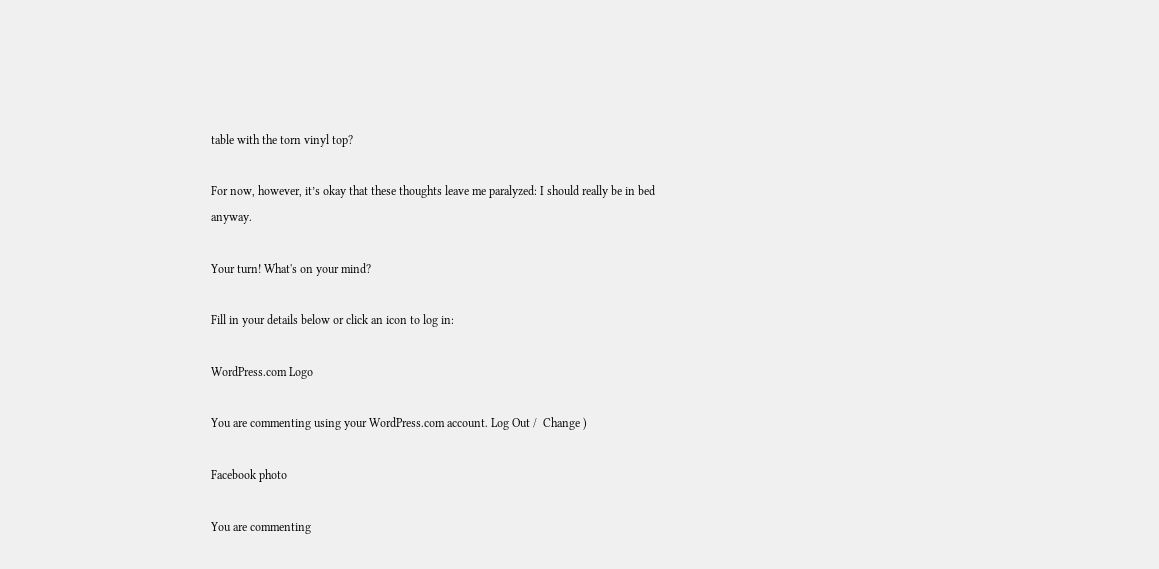table with the torn vinyl top?

For now, however, it’s okay that these thoughts leave me paralyzed: I should really be in bed anyway.

Your turn! What's on your mind?

Fill in your details below or click an icon to log in:

WordPress.com Logo

You are commenting using your WordPress.com account. Log Out /  Change )

Facebook photo

You are commenting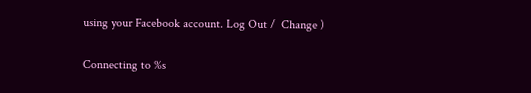using your Facebook account. Log Out /  Change )

Connecting to %s